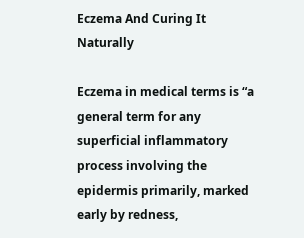Eczema And Curing It Naturally

Eczema in medical terms is “a general term for any superficial inflammatory process involving the epidermis primarily, marked early by redness,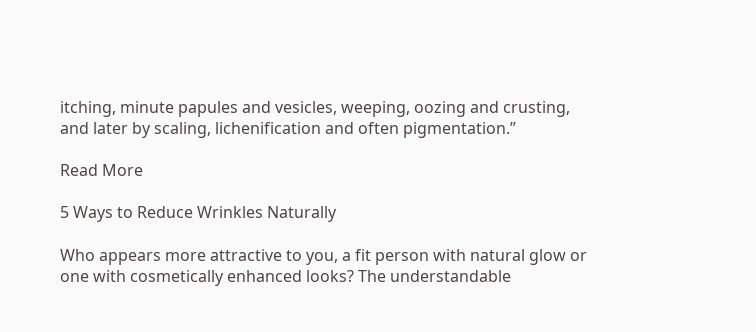itching, minute papules and vesicles, weeping, oozing and crusting, and later by scaling, lichenification and often pigmentation.”

Read More

5 Ways to Reduce Wrinkles Naturally

Who appears more attractive to you, a fit person with natural glow or one with cosmetically enhanced looks? The understandable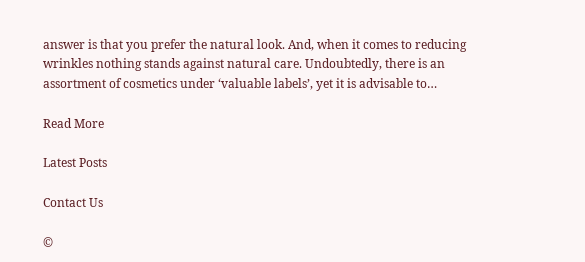answer is that you prefer the natural look. And, when it comes to reducing wrinkles nothing stands against natural care. Undoubtedly, there is an assortment of cosmetics under ‘valuable labels’, yet it is advisable to…

Read More

Latest Posts

Contact Us

©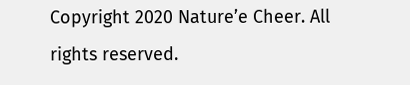Copyright 2020 Nature’e Cheer. All rights reserved.